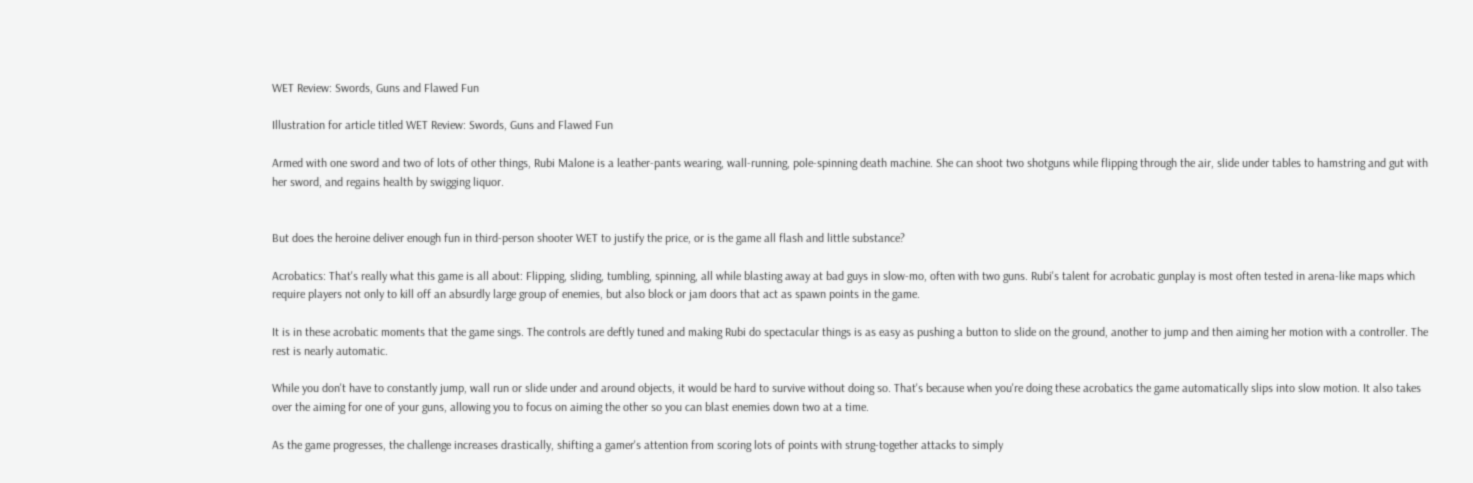WET Review: Swords, Guns and Flawed Fun

Illustration for article titled WET Review: Swords, Guns and Flawed Fun

Armed with one sword and two of lots of other things, Rubi Malone is a leather-pants wearing, wall-running, pole-spinning death machine. She can shoot two shotguns while flipping through the air, slide under tables to hamstring and gut with her sword, and regains health by swigging liquor.


But does the heroine deliver enough fun in third-person shooter WET to justify the price, or is the game all flash and little substance?

Acrobatics: That's really what this game is all about: Flipping, sliding, tumbling, spinning, all while blasting away at bad guys in slow-mo, often with two guns. Rubi's talent for acrobatic gunplay is most often tested in arena-like maps which require players not only to kill off an absurdly large group of enemies, but also block or jam doors that act as spawn points in the game.

It is in these acrobatic moments that the game sings. The controls are deftly tuned and making Rubi do spectacular things is as easy as pushing a button to slide on the ground, another to jump and then aiming her motion with a controller. The rest is nearly automatic.

While you don't have to constantly jump, wall run or slide under and around objects, it would be hard to survive without doing so. That's because when you're doing these acrobatics the game automatically slips into slow motion. It also takes over the aiming for one of your guns, allowing you to focus on aiming the other so you can blast enemies down two at a time.

As the game progresses, the challenge increases drastically, shifting a gamer's attention from scoring lots of points with strung-together attacks to simply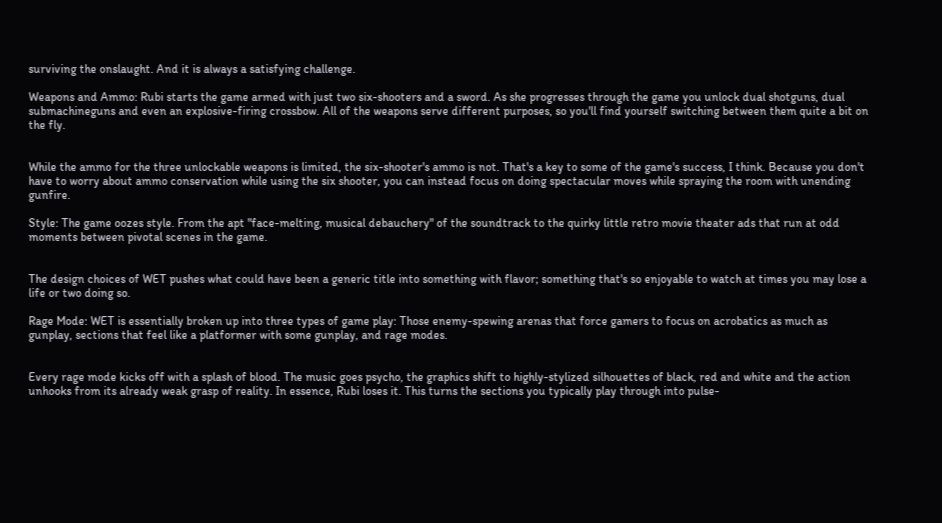surviving the onslaught. And it is always a satisfying challenge.

Weapons and Ammo: Rubi starts the game armed with just two six-shooters and a sword. As she progresses through the game you unlock dual shotguns, dual submachineguns and even an explosive-firing crossbow. All of the weapons serve different purposes, so you'll find yourself switching between them quite a bit on the fly.


While the ammo for the three unlockable weapons is limited, the six-shooter's ammo is not. That's a key to some of the game's success, I think. Because you don't have to worry about ammo conservation while using the six shooter, you can instead focus on doing spectacular moves while spraying the room with unending gunfire.

Style: The game oozes style. From the apt "face-melting, musical debauchery" of the soundtrack to the quirky little retro movie theater ads that run at odd moments between pivotal scenes in the game.


The design choices of WET pushes what could have been a generic title into something with flavor; something that's so enjoyable to watch at times you may lose a life or two doing so.

Rage Mode: WET is essentially broken up into three types of game play: Those enemy-spewing arenas that force gamers to focus on acrobatics as much as gunplay, sections that feel like a platformer with some gunplay, and rage modes.


Every rage mode kicks off with a splash of blood. The music goes psycho, the graphics shift to highly-stylized silhouettes of black, red and white and the action unhooks from its already weak grasp of reality. In essence, Rubi loses it. This turns the sections you typically play through into pulse-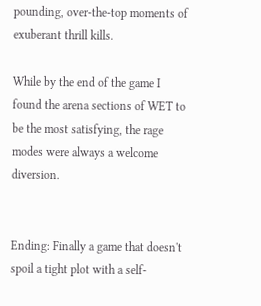pounding, over-the-top moments of exuberant thrill kills.

While by the end of the game I found the arena sections of WET to be the most satisfying, the rage modes were always a welcome diversion.


Ending: Finally a game that doesn't spoil a tight plot with a self-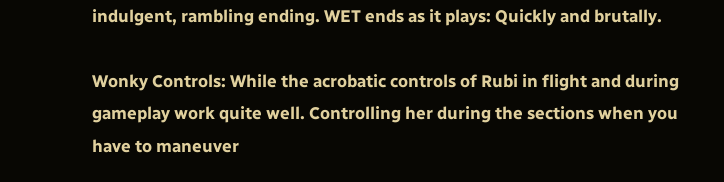indulgent, rambling ending. WET ends as it plays: Quickly and brutally.

Wonky Controls: While the acrobatic controls of Rubi in flight and during gameplay work quite well. Controlling her during the sections when you have to maneuver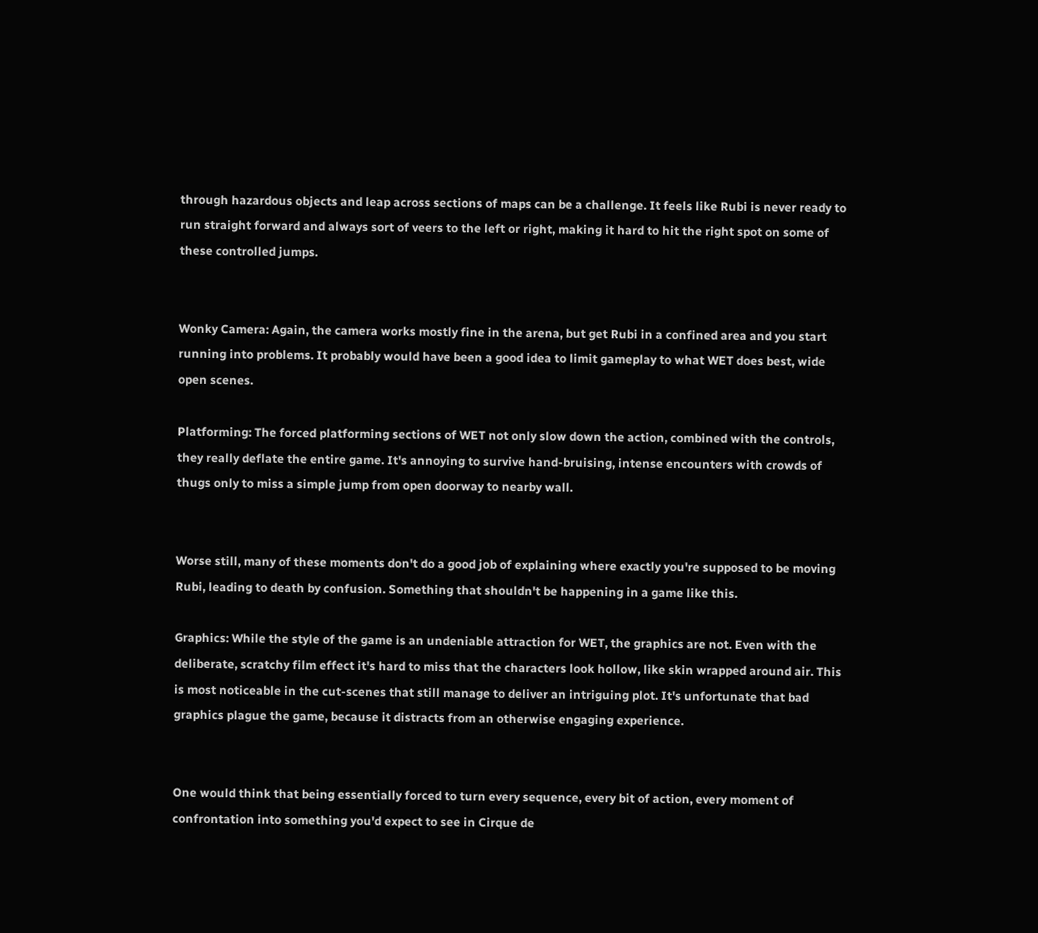through hazardous objects and leap across sections of maps can be a challenge. It feels like Rubi is never ready to run straight forward and always sort of veers to the left or right, making it hard to hit the right spot on some of these controlled jumps.


Wonky Camera: Again, the camera works mostly fine in the arena, but get Rubi in a confined area and you start running into problems. It probably would have been a good idea to limit gameplay to what WET does best, wide open scenes.

Platforming: The forced platforming sections of WET not only slow down the action, combined with the controls, they really deflate the entire game. It's annoying to survive hand-bruising, intense encounters with crowds of thugs only to miss a simple jump from open doorway to nearby wall.


Worse still, many of these moments don't do a good job of explaining where exactly you're supposed to be moving Rubi, leading to death by confusion. Something that shouldn't be happening in a game like this.

Graphics: While the style of the game is an undeniable attraction for WET, the graphics are not. Even with the deliberate, scratchy film effect it's hard to miss that the characters look hollow, like skin wrapped around air. This is most noticeable in the cut-scenes that still manage to deliver an intriguing plot. It's unfortunate that bad graphics plague the game, because it distracts from an otherwise engaging experience.


One would think that being essentially forced to turn every sequence, every bit of action, every moment of confrontation into something you'd expect to see in Cirque de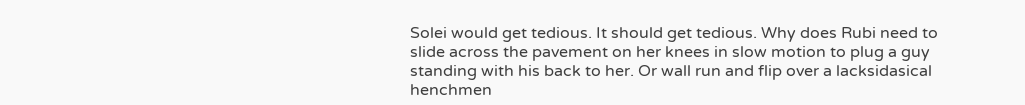Solei would get tedious. It should get tedious. Why does Rubi need to slide across the pavement on her knees in slow motion to plug a guy standing with his back to her. Or wall run and flip over a lacksidasical henchmen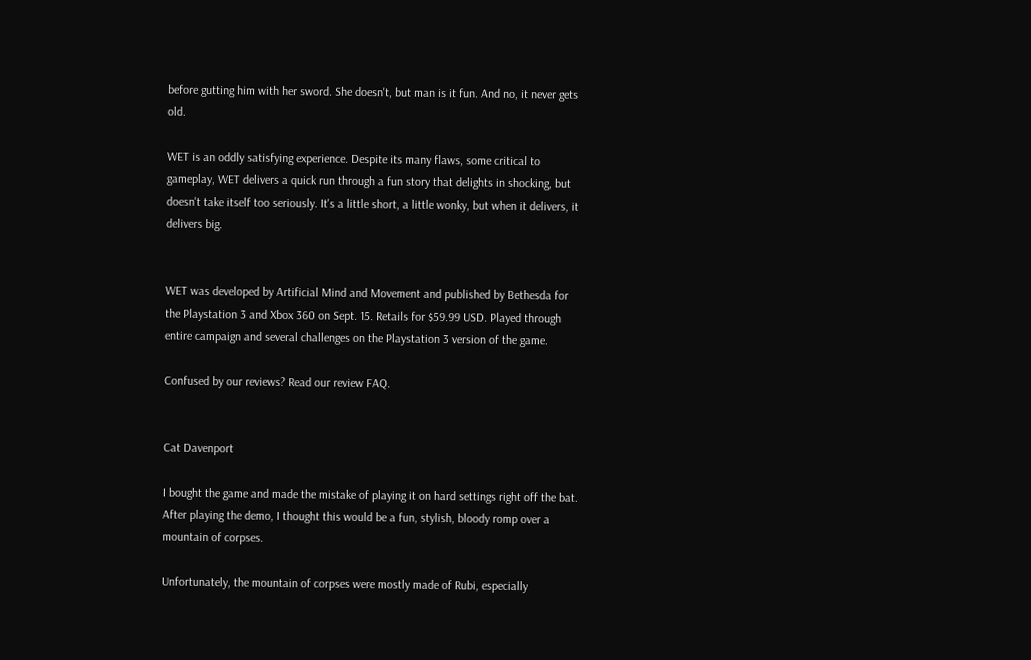before gutting him with her sword. She doesn't, but man is it fun. And no, it never gets old.

WET is an oddly satisfying experience. Despite its many flaws, some critical to gameplay, WET delivers a quick run through a fun story that delights in shocking, but doesn't take itself too seriously. It's a little short, a little wonky, but when it delivers, it delivers big.


WET was developed by Artificial Mind and Movement and published by Bethesda for the Playstation 3 and Xbox 360 on Sept. 15. Retails for $59.99 USD. Played through entire campaign and several challenges on the Playstation 3 version of the game.

Confused by our reviews? Read our review FAQ.


Cat Davenport

I bought the game and made the mistake of playing it on hard settings right off the bat. After playing the demo, I thought this would be a fun, stylish, bloody romp over a mountain of corpses.

Unfortunately, the mountain of corpses were mostly made of Rubi, especially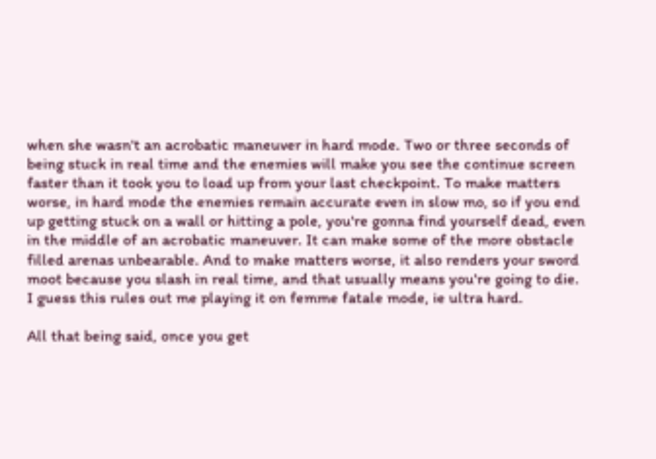when she wasn't an acrobatic maneuver in hard mode. Two or three seconds of being stuck in real time and the enemies will make you see the continue screen faster than it took you to load up from your last checkpoint. To make matters worse, in hard mode the enemies remain accurate even in slow mo, so if you end up getting stuck on a wall or hitting a pole, you're gonna find yourself dead, even in the middle of an acrobatic maneuver. It can make some of the more obstacle filled arenas unbearable. And to make matters worse, it also renders your sword moot because you slash in real time, and that usually means you're going to die. I guess this rules out me playing it on femme fatale mode, ie ultra hard.

All that being said, once you get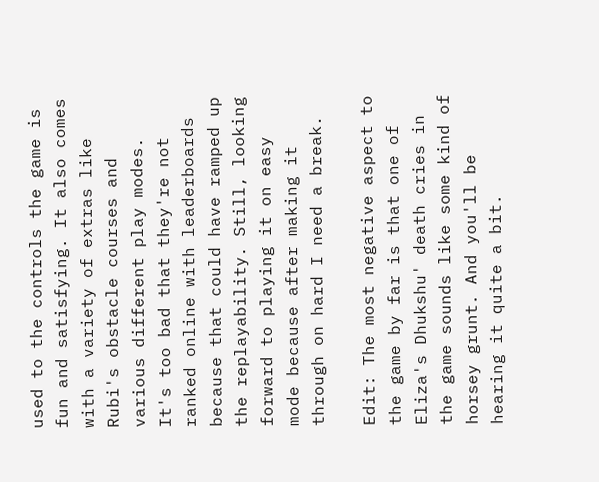used to the controls the game is fun and satisfying. It also comes with a variety of extras like Rubi's obstacle courses and various different play modes. It's too bad that they're not ranked online with leaderboards because that could have ramped up the replayability. Still, looking forward to playing it on easy mode because after making it through on hard I need a break.

Edit: The most negative aspect to the game by far is that one of Eliza's Dhukshu' death cries in the game sounds like some kind of horsey grunt. And you'll be hearing it quite a bit.